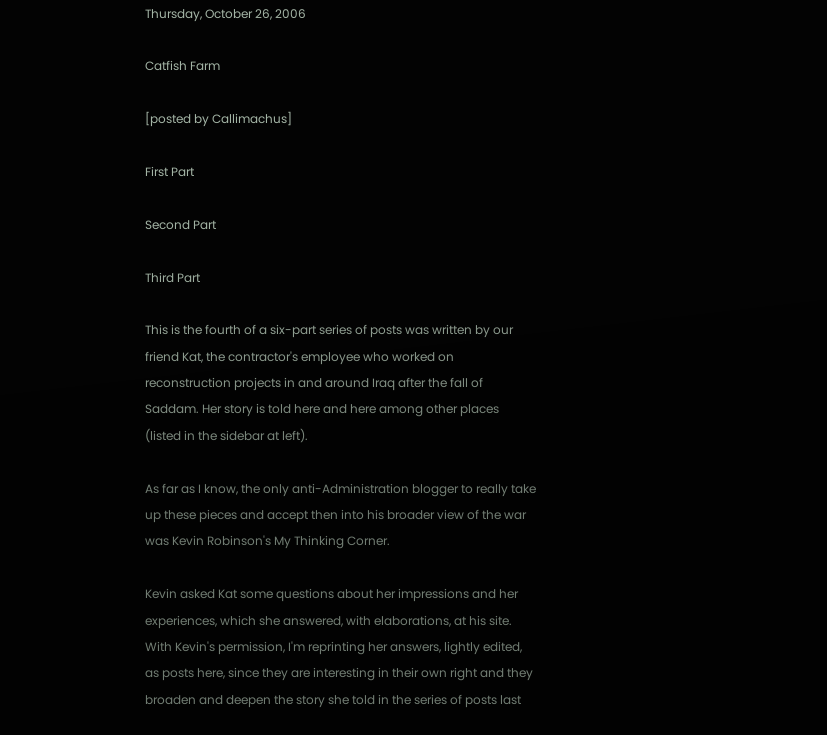Thursday, October 26, 2006

Catfish Farm

[posted by Callimachus]

First Part

Second Part

Third Part

This is the fourth of a six-part series of posts was written by our friend Kat, the contractor's employee who worked on reconstruction projects in and around Iraq after the fall of Saddam. Her story is told here and here among other places (listed in the sidebar at left).

As far as I know, the only anti-Administration blogger to really take up these pieces and accept then into his broader view of the war was Kevin Robinson's My Thinking Corner.

Kevin asked Kat some questions about her impressions and her experiences, which she answered, with elaborations, at his site. With Kevin's permission, I'm reprinting her answers, lightly edited, as posts here, since they are interesting in their own right and they broaden and deepen the story she told in the series of posts last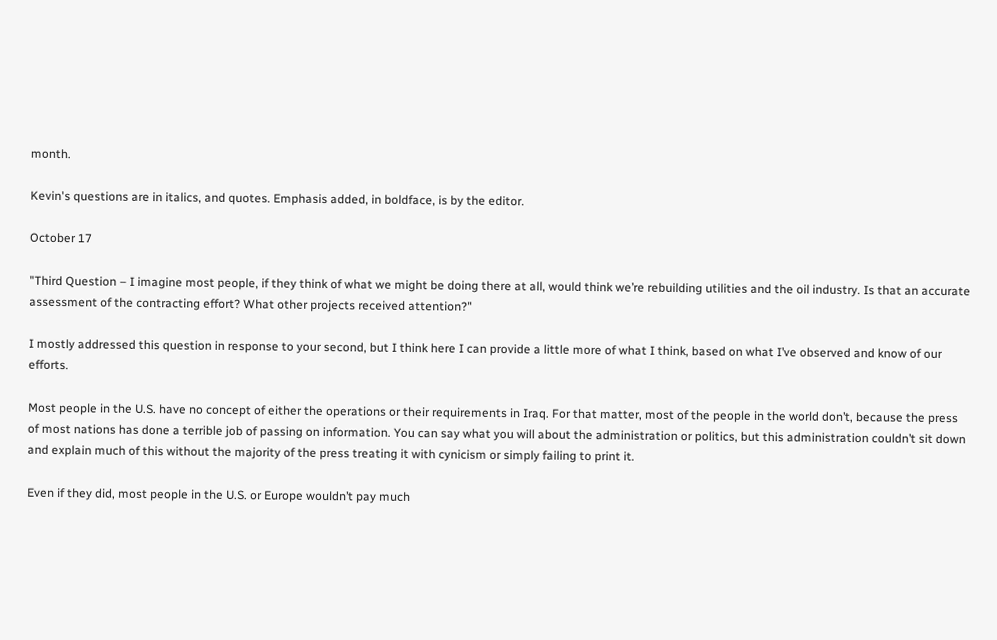month.

Kevin's questions are in italics, and quotes. Emphasis added, in boldface, is by the editor.

October 17

"Third Question – I imagine most people, if they think of what we might be doing there at all, would think we’re rebuilding utilities and the oil industry. Is that an accurate assessment of the contracting effort? What other projects received attention?"

I mostly addressed this question in response to your second, but I think here I can provide a little more of what I think, based on what I’ve observed and know of our efforts.

Most people in the U.S. have no concept of either the operations or their requirements in Iraq. For that matter, most of the people in the world don’t, because the press of most nations has done a terrible job of passing on information. You can say what you will about the administration or politics, but this administration couldn’t sit down and explain much of this without the majority of the press treating it with cynicism or simply failing to print it.

Even if they did, most people in the U.S. or Europe wouldn’t pay much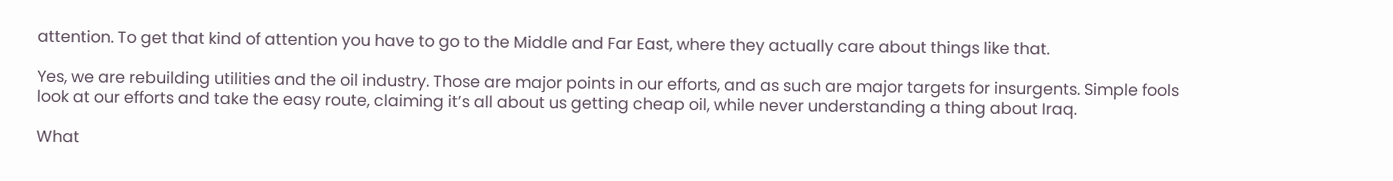attention. To get that kind of attention you have to go to the Middle and Far East, where they actually care about things like that.

Yes, we are rebuilding utilities and the oil industry. Those are major points in our efforts, and as such are major targets for insurgents. Simple fools look at our efforts and take the easy route, claiming it’s all about us getting cheap oil, while never understanding a thing about Iraq.

What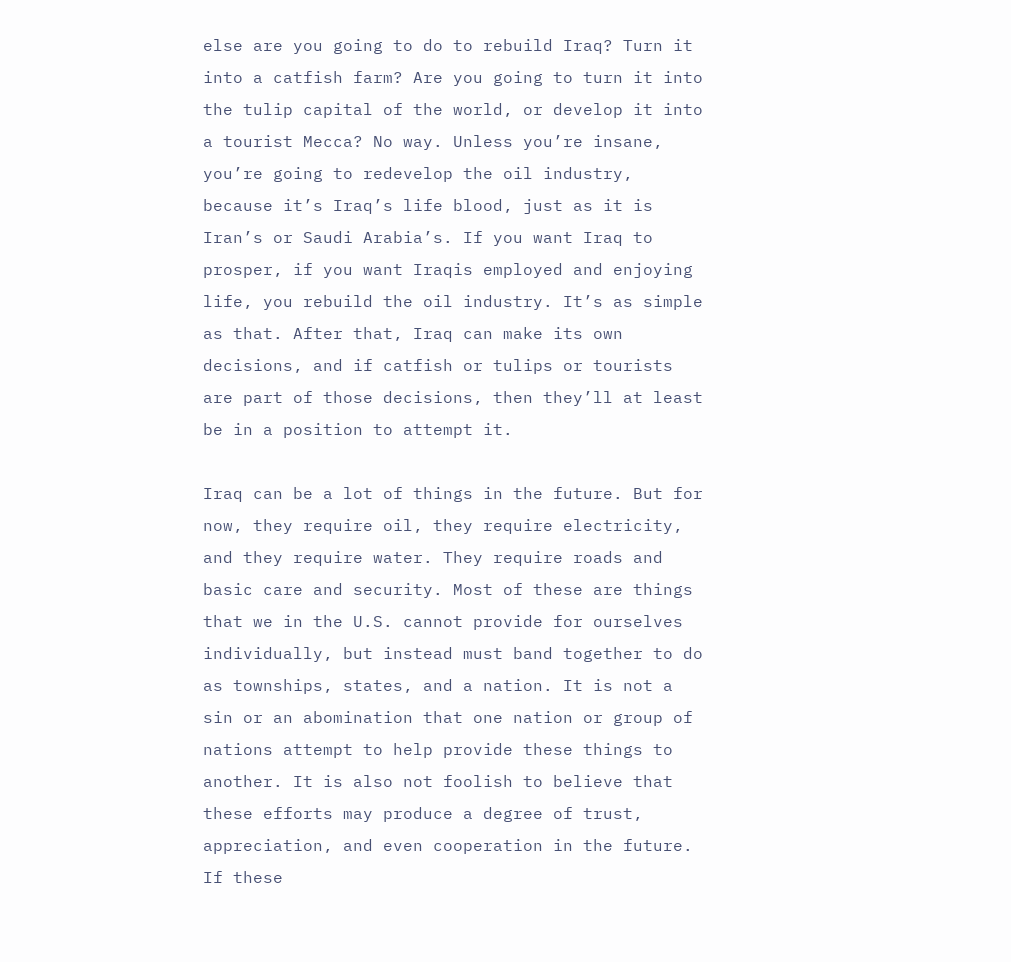else are you going to do to rebuild Iraq? Turn it into a catfish farm? Are you going to turn it into the tulip capital of the world, or develop it into a tourist Mecca? No way. Unless you’re insane, you’re going to redevelop the oil industry, because it’s Iraq’s life blood, just as it is Iran’s or Saudi Arabia’s. If you want Iraq to prosper, if you want Iraqis employed and enjoying life, you rebuild the oil industry. It’s as simple as that. After that, Iraq can make its own decisions, and if catfish or tulips or tourists are part of those decisions, then they’ll at least be in a position to attempt it.

Iraq can be a lot of things in the future. But for now, they require oil, they require electricity, and they require water. They require roads and basic care and security. Most of these are things that we in the U.S. cannot provide for ourselves individually, but instead must band together to do as townships, states, and a nation. It is not a sin or an abomination that one nation or group of nations attempt to help provide these things to another. It is also not foolish to believe that these efforts may produce a degree of trust, appreciation, and even cooperation in the future. If these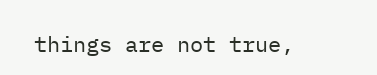things are not true,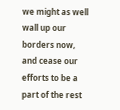we might as well wall up our borders now, and cease our efforts to be a part of the rest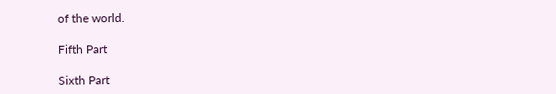of the world.

Fifth Part

Sixth Part